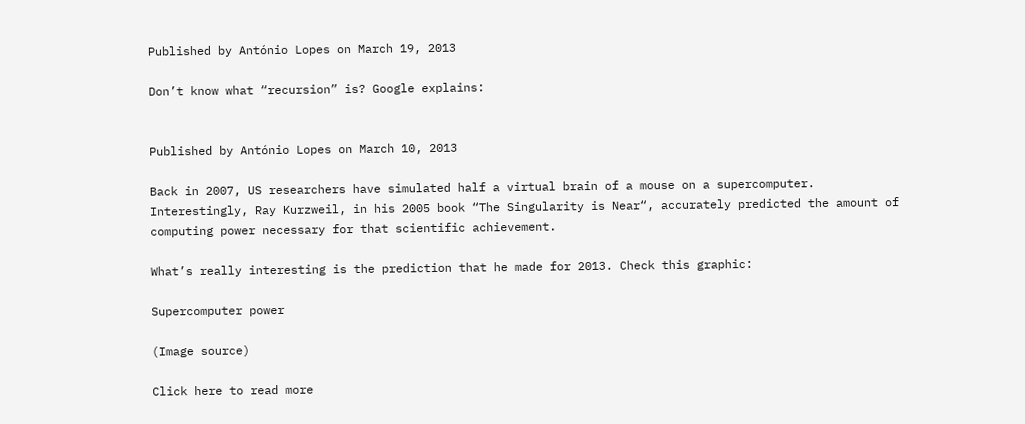Published by António Lopes on March 19, 2013

Don’t know what “recursion” is? Google explains:


Published by António Lopes on March 10, 2013

Back in 2007, US researchers have simulated half a virtual brain of a mouse on a supercomputer. Interestingly, Ray Kurzweil, in his 2005 book “The Singularity is Near“, accurately predicted the amount of computing power necessary for that scientific achievement.

What’s really interesting is the prediction that he made for 2013. Check this graphic:

Supercomputer power

(Image source)

Click here to read more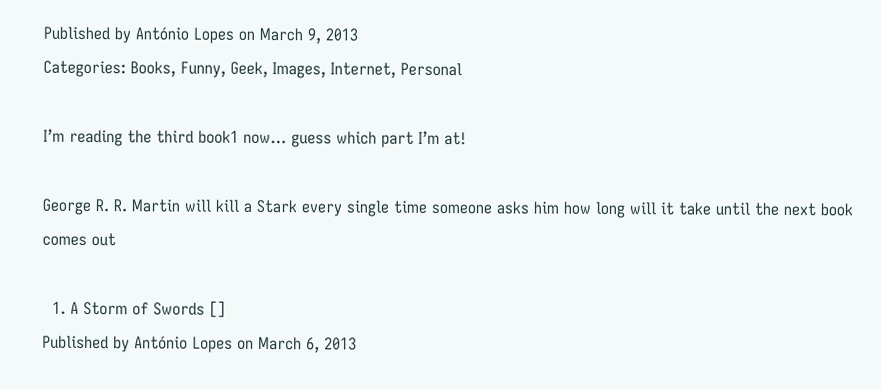Published by António Lopes on March 9, 2013
Categories: Books, Funny, Geek, Images, Internet, Personal

I’m reading the third book1 now… guess which part I’m at!

George R. R. Martin will kill a Stark every single time someone asks him how long will it take until the next book comes out

  1. A Storm of Swords []
Published by António Lopes on March 6, 2013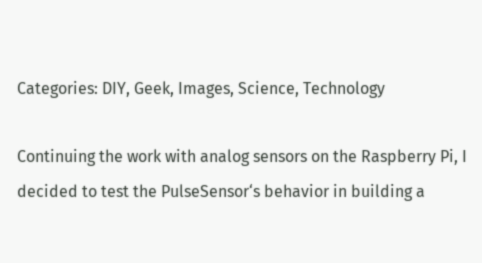Categories: DIY, Geek, Images, Science, Technology

Continuing the work with analog sensors on the Raspberry Pi, I decided to test the PulseSensor‘s behavior in building a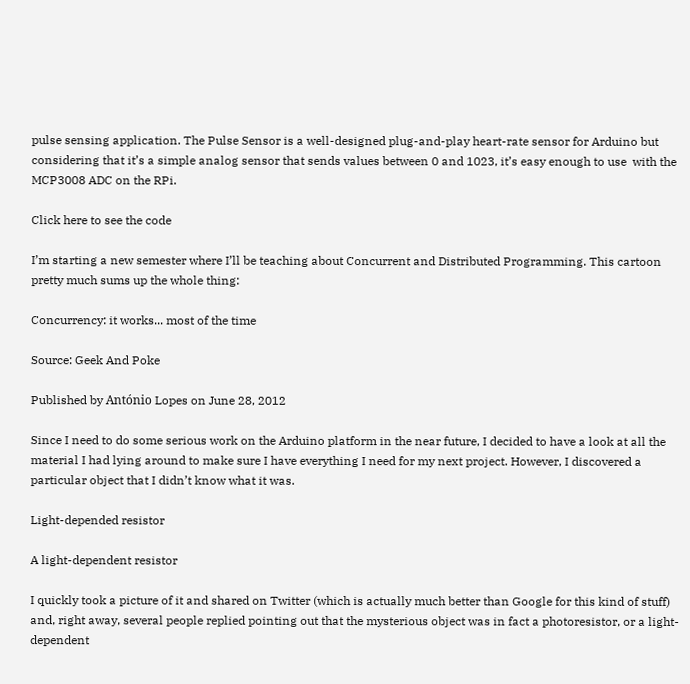pulse sensing application. The Pulse Sensor is a well-designed plug-and-play heart-rate sensor for Arduino but considering that it’s a simple analog sensor that sends values between 0 and 1023, it’s easy enough to use  with the MCP3008 ADC on the RPi.

Click here to see the code

I’m starting a new semester where I’ll be teaching about Concurrent and Distributed Programming. This cartoon pretty much sums up the whole thing:

Concurrency: it works... most of the time

Source: Geek And Poke

Published by António Lopes on June 28, 2012

Since I need to do some serious work on the Arduino platform in the near future, I decided to have a look at all the material I had lying around to make sure I have everything I need for my next project. However, I discovered a particular object that I didn’t know what it was.

Light-depended resistor

A light-dependent resistor

I quickly took a picture of it and shared on Twitter (which is actually much better than Google for this kind of stuff) and, right away, several people replied pointing out that the mysterious object was in fact a photoresistor, or a light-dependent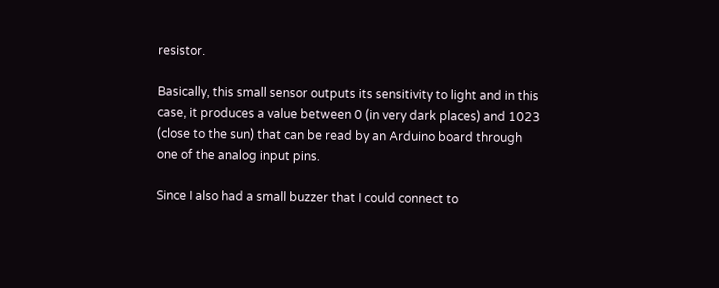resistor.

Basically, this small sensor outputs its sensitivity to light and in this case, it produces a value between 0 (in very dark places) and 1023 (close to the sun) that can be read by an Arduino board through one of the analog input pins.

Since I also had a small buzzer that I could connect to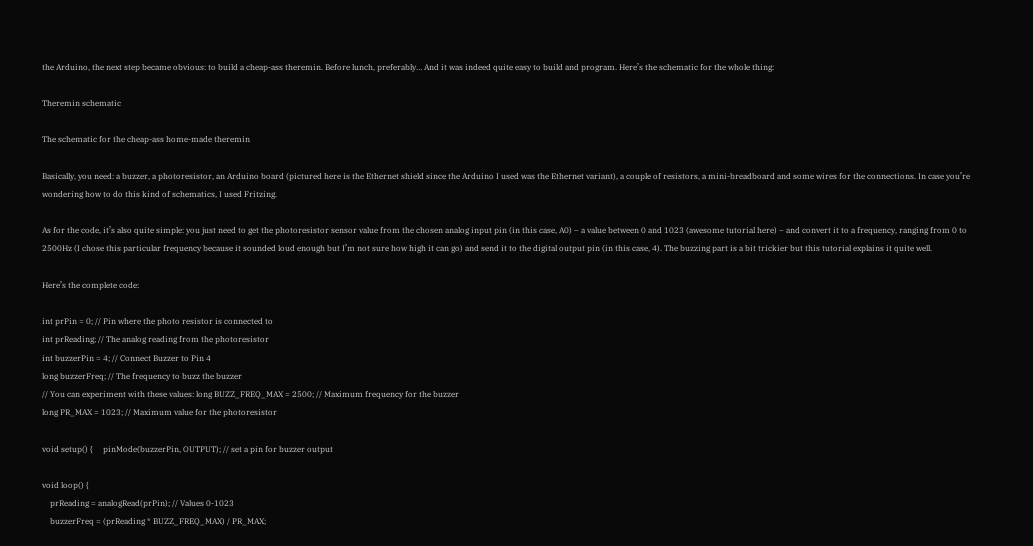the Arduino, the next step became obvious: to build a cheap-ass theremin. Before lunch, preferably… And it was indeed quite easy to build and program. Here’s the schematic for the whole thing:

Theremin schematic

The schematic for the cheap-ass home-made theremin

Basically, you need: a buzzer, a photoresistor, an Arduino board (pictured here is the Ethernet shield since the Arduino I used was the Ethernet variant), a couple of resistors, a mini-breadboard and some wires for the connections. In case you’re wondering how to do this kind of schematics, I used Fritzing.

As for the code, it’s also quite simple: you just need to get the photoresistor sensor value from the chosen analog input pin (in this case, A0) – a value between 0 and 1023 (awesome tutorial here) – and convert it to a frequency, ranging from 0 to 2500Hz (I chose this particular frequency because it sounded loud enough but I’m not sure how high it can go) and send it to the digital output pin (in this case, 4). The buzzing part is a bit trickier but this tutorial explains it quite well.

Here’s the complete code:

int prPin = 0; // Pin where the photo resistor is connected to
int prReading; // The analog reading from the photoresistor
int buzzerPin = 4; // Connect Buzzer to Pin 4
long buzzerFreq; // The frequency to buzz the buzzer
// You can experiment with these values: long BUZZ_FREQ_MAX = 2500; // Maximum frequency for the buzzer
long PR_MAX = 1023; // Maximum value for the photoresistor

void setup() {     pinMode(buzzerPin, OUTPUT); // set a pin for buzzer output

void loop() {
    prReading = analogRead(prPin); // Values 0-1023
    buzzerFreq = (prReading * BUZZ_FREQ_MAX) / PR_MAX;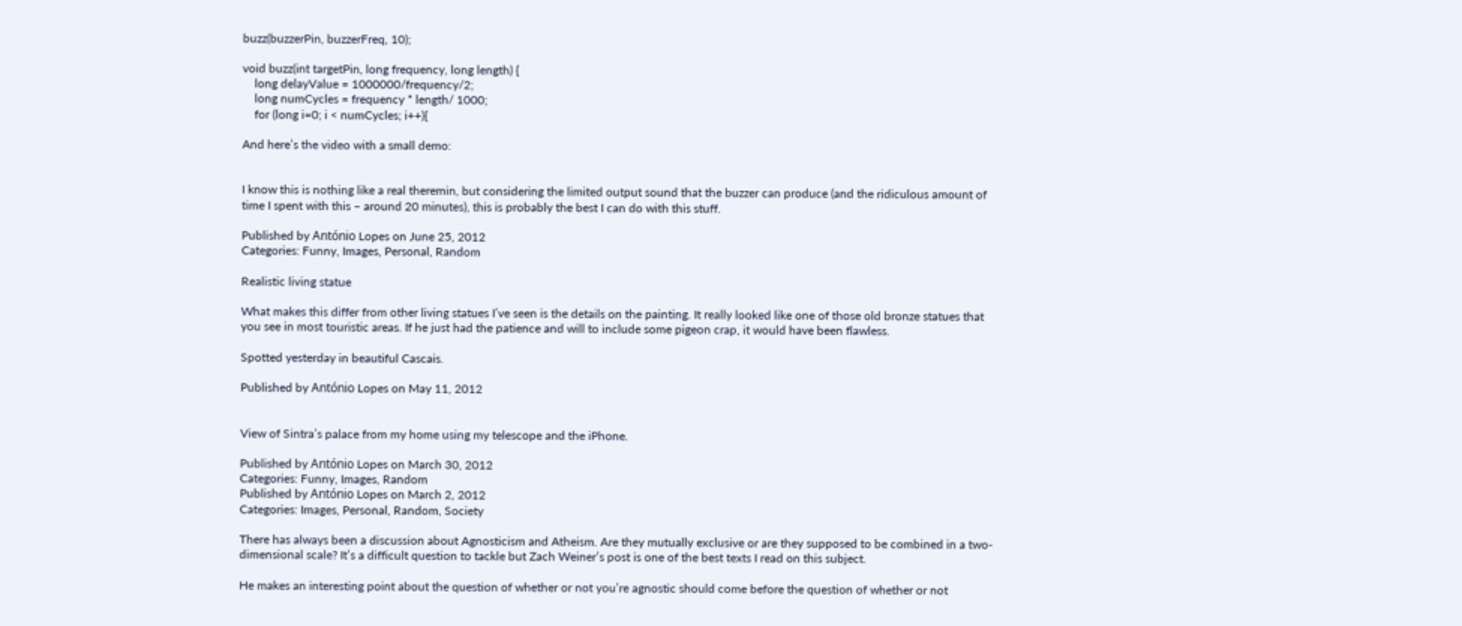buzz(buzzerPin, buzzerFreq, 10);

void buzz(int targetPin, long frequency, long length) {
    long delayValue = 1000000/frequency/2;
    long numCycles = frequency * length/ 1000;
    for (long i=0; i < numCycles; i++){

And here’s the video with a small demo:


I know this is nothing like a real theremin, but considering the limited output sound that the buzzer can produce (and the ridiculous amount of time I spent with this – around 20 minutes), this is probably the best I can do with this stuff.

Published by António Lopes on June 25, 2012
Categories: Funny, Images, Personal, Random

Realistic living statue

What makes this differ from other living statues I’ve seen is the details on the painting. It really looked like one of those old bronze statues that you see in most touristic areas. If he just had the patience and will to include some pigeon crap, it would have been flawless.

Spotted yesterday in beautiful Cascais.

Published by António Lopes on May 11, 2012


View of Sintra’s palace from my home using my telescope and the iPhone.

Published by António Lopes on March 30, 2012
Categories: Funny, Images, Random
Published by António Lopes on March 2, 2012
Categories: Images, Personal, Random, Society

There has always been a discussion about Agnosticism and Atheism. Are they mutually exclusive or are they supposed to be combined in a two-dimensional scale? It’s a difficult question to tackle but Zach Weiner’s post is one of the best texts I read on this subject.

He makes an interesting point about the question of whether or not you’re agnostic should come before the question of whether or not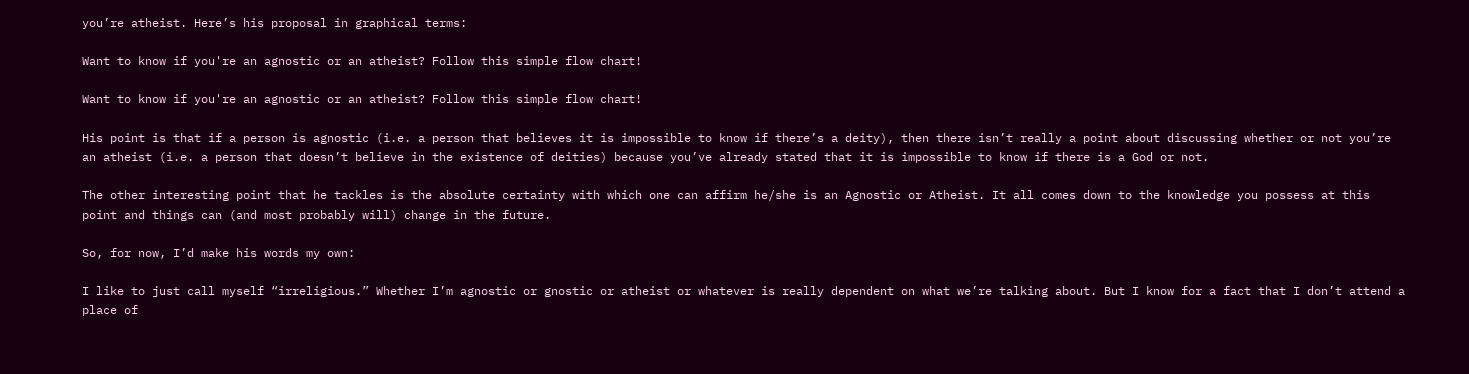you’re atheist. Here’s his proposal in graphical terms:

Want to know if you're an agnostic or an atheist? Follow this simple flow chart!

Want to know if you're an agnostic or an atheist? Follow this simple flow chart!

His point is that if a person is agnostic (i.e. a person that believes it is impossible to know if there’s a deity), then there isn’t really a point about discussing whether or not you’re an atheist (i.e. a person that doesn’t believe in the existence of deities) because you’ve already stated that it is impossible to know if there is a God or not.

The other interesting point that he tackles is the absolute certainty with which one can affirm he/she is an Agnostic or Atheist. It all comes down to the knowledge you possess at this point and things can (and most probably will) change in the future.

So, for now, I’d make his words my own:

I like to just call myself “irreligious.” Whether I’m agnostic or gnostic or atheist or whatever is really dependent on what we’re talking about. But I know for a fact that I don’t attend a place of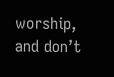worship, and don’t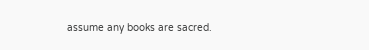assume any books are sacred.